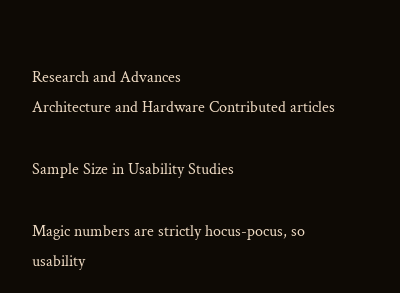Research and Advances
Architecture and Hardware Contributed articles

Sample Size in Usability Studies

Magic numbers are strictly hocus-pocus, so usability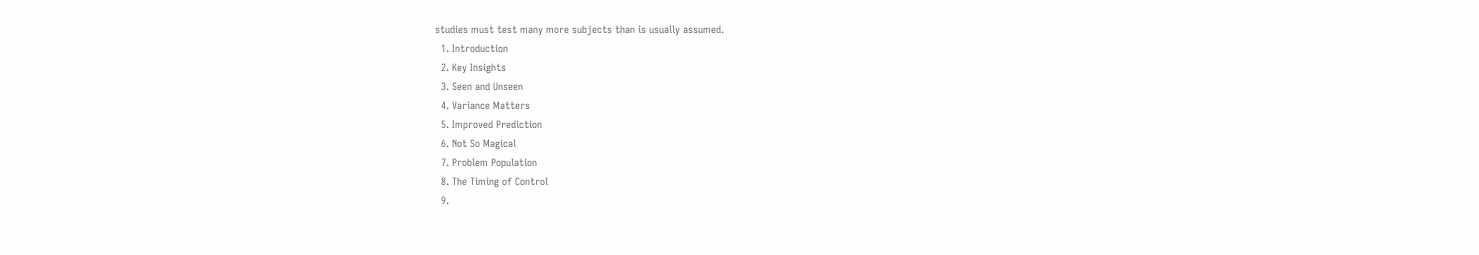studies must test many more subjects than is usually assumed.
  1. Introduction
  2. Key Insights
  3. Seen and Unseen
  4. Variance Matters
  5. Improved Prediction
  6. Not So Magical
  7. Problem Population
  8. The Timing of Control
  9.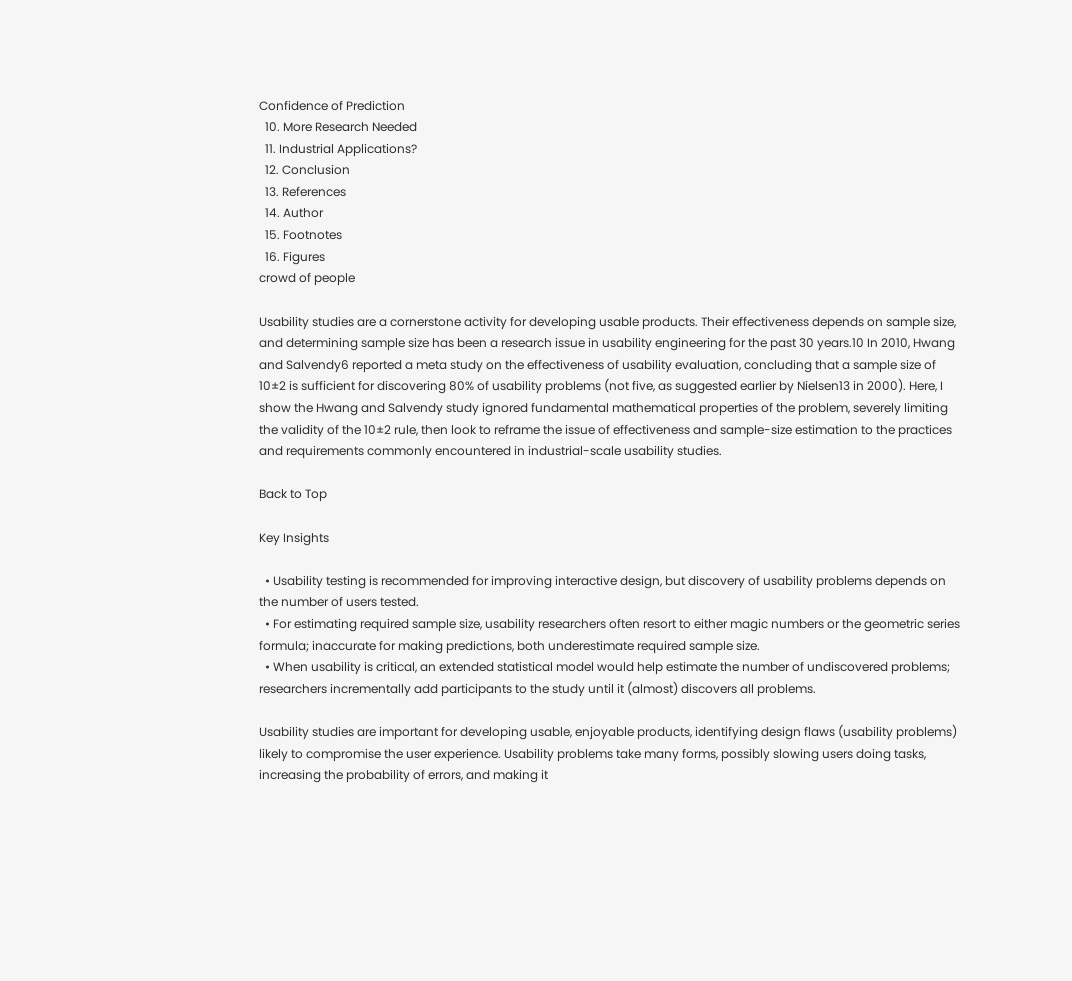Confidence of Prediction
  10. More Research Needed
  11. Industrial Applications?
  12. Conclusion
  13. References
  14. Author
  15. Footnotes
  16. Figures
crowd of people

Usability studies are a cornerstone activity for developing usable products. Their effectiveness depends on sample size, and determining sample size has been a research issue in usability engineering for the past 30 years.10 In 2010, Hwang and Salvendy6 reported a meta study on the effectiveness of usability evaluation, concluding that a sample size of 10±2 is sufficient for discovering 80% of usability problems (not five, as suggested earlier by Nielsen13 in 2000). Here, I show the Hwang and Salvendy study ignored fundamental mathematical properties of the problem, severely limiting the validity of the 10±2 rule, then look to reframe the issue of effectiveness and sample-size estimation to the practices and requirements commonly encountered in industrial-scale usability studies.

Back to Top

Key Insights

  • Usability testing is recommended for improving interactive design, but discovery of usability problems depends on the number of users tested.
  • For estimating required sample size, usability researchers often resort to either magic numbers or the geometric series formula; inaccurate for making predictions, both underestimate required sample size.
  • When usability is critical, an extended statistical model would help estimate the number of undiscovered problems; researchers incrementally add participants to the study until it (almost) discovers all problems.

Usability studies are important for developing usable, enjoyable products, identifying design flaws (usability problems) likely to compromise the user experience. Usability problems take many forms, possibly slowing users doing tasks, increasing the probability of errors, and making it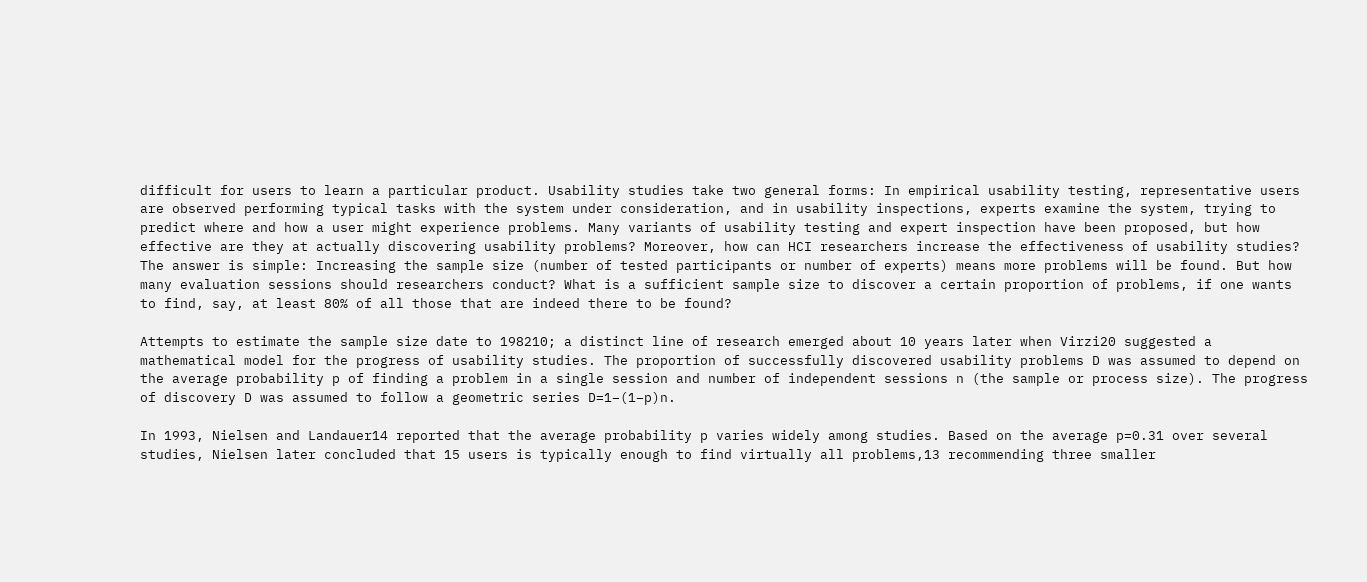difficult for users to learn a particular product. Usability studies take two general forms: In empirical usability testing, representative users are observed performing typical tasks with the system under consideration, and in usability inspections, experts examine the system, trying to predict where and how a user might experience problems. Many variants of usability testing and expert inspection have been proposed, but how effective are they at actually discovering usability problems? Moreover, how can HCI researchers increase the effectiveness of usability studies? The answer is simple: Increasing the sample size (number of tested participants or number of experts) means more problems will be found. But how many evaluation sessions should researchers conduct? What is a sufficient sample size to discover a certain proportion of problems, if one wants to find, say, at least 80% of all those that are indeed there to be found?

Attempts to estimate the sample size date to 198210; a distinct line of research emerged about 10 years later when Virzi20 suggested a mathematical model for the progress of usability studies. The proportion of successfully discovered usability problems D was assumed to depend on the average probability p of finding a problem in a single session and number of independent sessions n (the sample or process size). The progress of discovery D was assumed to follow a geometric series D=1−(1−p)n.

In 1993, Nielsen and Landauer14 reported that the average probability p varies widely among studies. Based on the average p=0.31 over several studies, Nielsen later concluded that 15 users is typically enough to find virtually all problems,13 recommending three smaller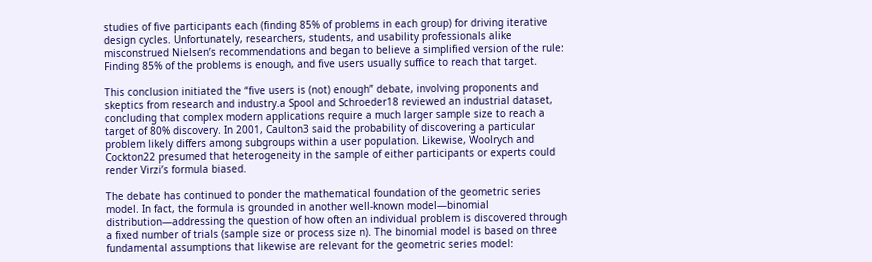studies of five participants each (finding 85% of problems in each group) for driving iterative design cycles. Unfortunately, researchers, students, and usability professionals alike misconstrued Nielsen’s recommendations and began to believe a simplified version of the rule: Finding 85% of the problems is enough, and five users usually suffice to reach that target.

This conclusion initiated the “five users is (not) enough” debate, involving proponents and skeptics from research and industry.a Spool and Schroeder18 reviewed an industrial dataset, concluding that complex modern applications require a much larger sample size to reach a target of 80% discovery. In 2001, Caulton3 said the probability of discovering a particular problem likely differs among subgroups within a user population. Likewise, Woolrych and Cockton22 presumed that heterogeneity in the sample of either participants or experts could render Virzi’s formula biased.

The debate has continued to ponder the mathematical foundation of the geometric series model. In fact, the formula is grounded in another well-known model—binomial distribution—addressing the question of how often an individual problem is discovered through a fixed number of trials (sample size or process size n). The binomial model is based on three fundamental assumptions that likewise are relevant for the geometric series model: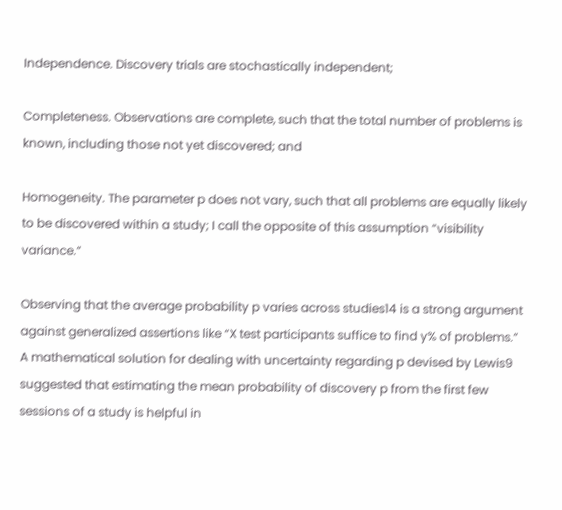Independence. Discovery trials are stochastically independent;

Completeness. Observations are complete, such that the total number of problems is known, including those not yet discovered; and

Homogeneity. The parameter p does not vary, such that all problems are equally likely to be discovered within a study; I call the opposite of this assumption “visibility variance.”

Observing that the average probability p varies across studies14 is a strong argument against generalized assertions like “X test participants suffice to find y% of problems.” A mathematical solution for dealing with uncertainty regarding p devised by Lewis9 suggested that estimating the mean probability of discovery p from the first few sessions of a study is helpful in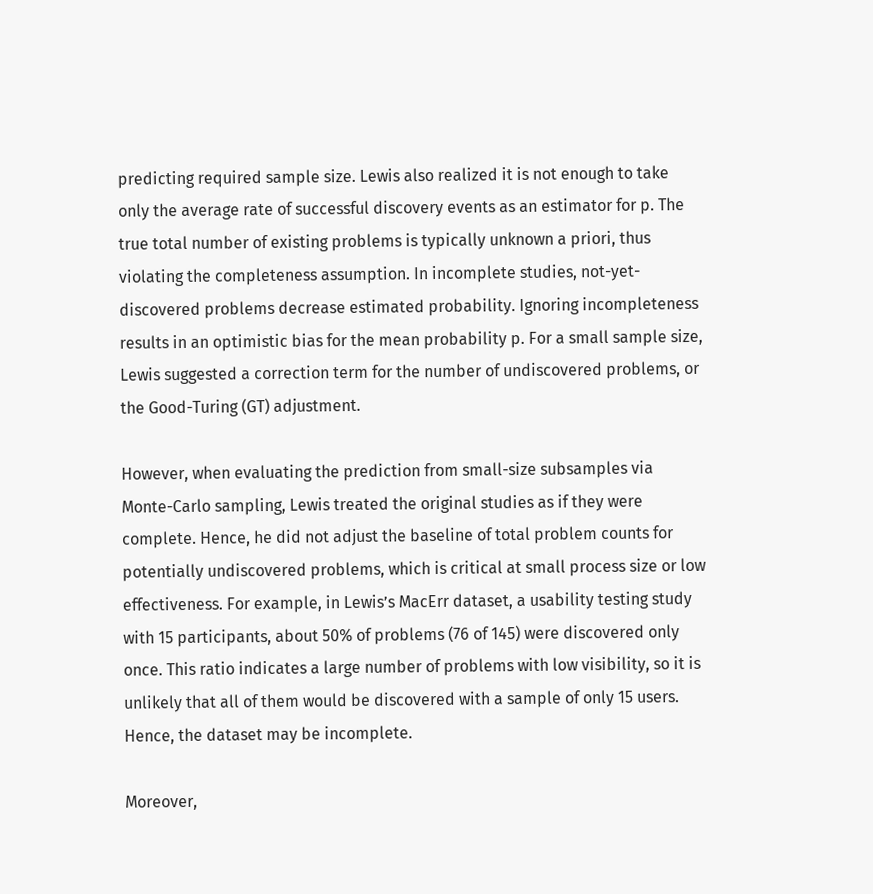predicting required sample size. Lewis also realized it is not enough to take only the average rate of successful discovery events as an estimator for p. The true total number of existing problems is typically unknown a priori, thus violating the completeness assumption. In incomplete studies, not-yet-discovered problems decrease estimated probability. Ignoring incompleteness results in an optimistic bias for the mean probability p. For a small sample size, Lewis suggested a correction term for the number of undiscovered problems, or the Good-Turing (GT) adjustment.

However, when evaluating the prediction from small-size subsamples via Monte-Carlo sampling, Lewis treated the original studies as if they were complete. Hence, he did not adjust the baseline of total problem counts for potentially undiscovered problems, which is critical at small process size or low effectiveness. For example, in Lewis’s MacErr dataset, a usability testing study with 15 participants, about 50% of problems (76 of 145) were discovered only once. This ratio indicates a large number of problems with low visibility, so it is unlikely that all of them would be discovered with a sample of only 15 users. Hence, the dataset may be incomplete.

Moreover,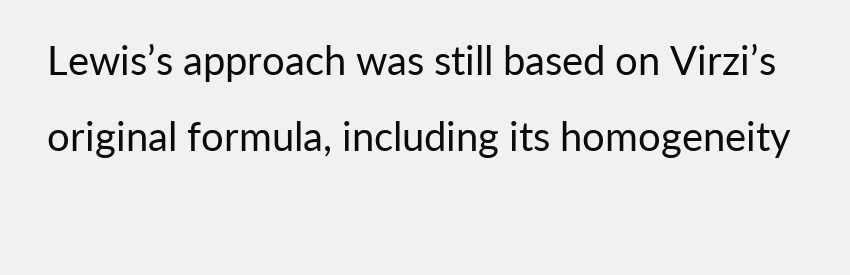Lewis’s approach was still based on Virzi’s original formula, including its homogeneity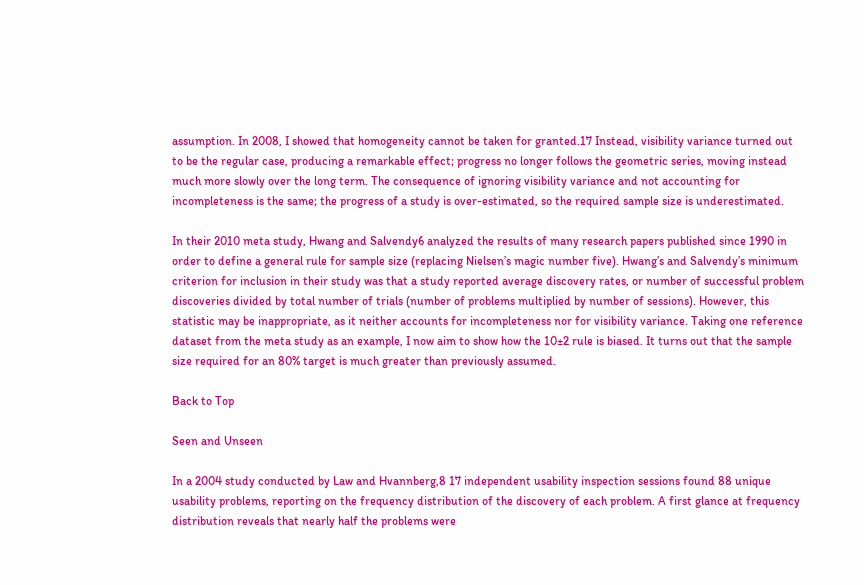assumption. In 2008, I showed that homogeneity cannot be taken for granted.17 Instead, visibility variance turned out to be the regular case, producing a remarkable effect; progress no longer follows the geometric series, moving instead much more slowly over the long term. The consequence of ignoring visibility variance and not accounting for incompleteness is the same; the progress of a study is over-estimated, so the required sample size is underestimated.

In their 2010 meta study, Hwang and Salvendy6 analyzed the results of many research papers published since 1990 in order to define a general rule for sample size (replacing Nielsen’s magic number five). Hwang’s and Salvendy’s minimum criterion for inclusion in their study was that a study reported average discovery rates, or number of successful problem discoveries divided by total number of trials (number of problems multiplied by number of sessions). However, this statistic may be inappropriate, as it neither accounts for incompleteness nor for visibility variance. Taking one reference dataset from the meta study as an example, I now aim to show how the 10±2 rule is biased. It turns out that the sample size required for an 80% target is much greater than previously assumed.

Back to Top

Seen and Unseen

In a 2004 study conducted by Law and Hvannberg,8 17 independent usability inspection sessions found 88 unique usability problems, reporting on the frequency distribution of the discovery of each problem. A first glance at frequency distribution reveals that nearly half the problems were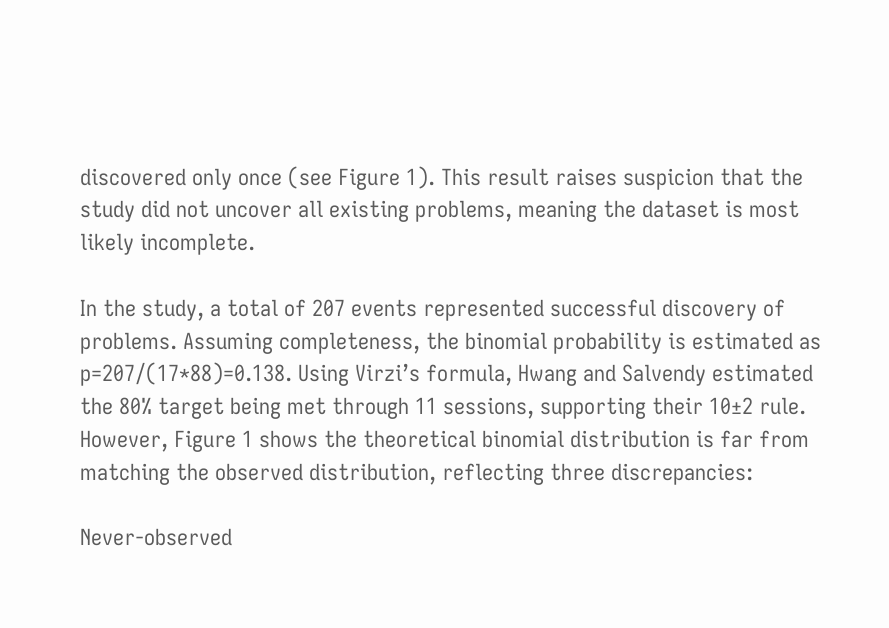discovered only once (see Figure 1). This result raises suspicion that the study did not uncover all existing problems, meaning the dataset is most likely incomplete.

In the study, a total of 207 events represented successful discovery of problems. Assuming completeness, the binomial probability is estimated as p=207/(17*88)=0.138. Using Virzi’s formula, Hwang and Salvendy estimated the 80% target being met through 11 sessions, supporting their 10±2 rule. However, Figure 1 shows the theoretical binomial distribution is far from matching the observed distribution, reflecting three discrepancies:

Never-observed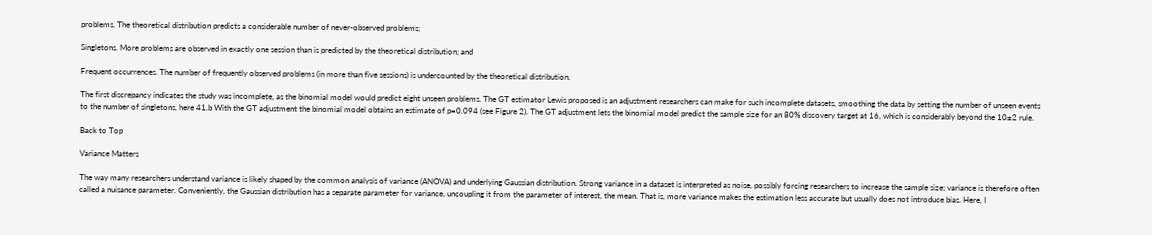problems. The theoretical distribution predicts a considerable number of never-observed problems;

Singletons. More problems are observed in exactly one session than is predicted by the theoretical distribution; and

Frequent occurrences. The number of frequently observed problems (in more than five sessions) is undercounted by the theoretical distribution.

The first discrepancy indicates the study was incomplete, as the binomial model would predict eight unseen problems. The GT estimator Lewis proposed is an adjustment researchers can make for such incomplete datasets, smoothing the data by setting the number of unseen events to the number of singletons, here 41.b With the GT adjustment the binomial model obtains an estimate of p=0.094 (see Figure 2). The GT adjustment lets the binomial model predict the sample size for an 80% discovery target at 16, which is considerably beyond the 10±2 rule.

Back to Top

Variance Matters

The way many researchers understand variance is likely shaped by the common analysis of variance (ANOVA) and underlying Gaussian distribution. Strong variance in a dataset is interpreted as noise, possibly forcing researchers to increase the sample size; variance is therefore often called a nuisance parameter. Conveniently, the Gaussian distribution has a separate parameter for variance, uncoupling it from the parameter of interest, the mean. That is, more variance makes the estimation less accurate but usually does not introduce bias. Here, I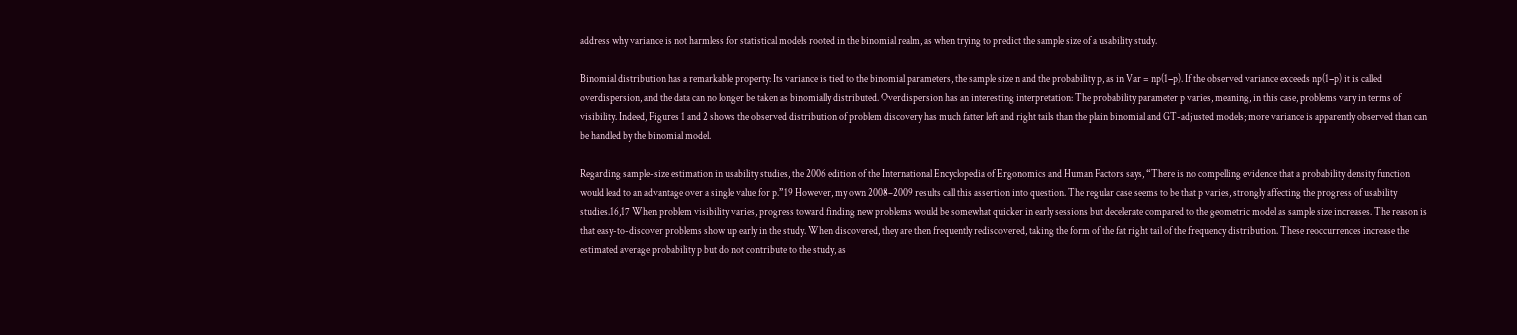address why variance is not harmless for statistical models rooted in the binomial realm, as when trying to predict the sample size of a usability study.

Binomial distribution has a remarkable property: Its variance is tied to the binomial parameters, the sample size n and the probability p, as in Var = np(1−p). If the observed variance exceeds np(1−p) it is called overdispersion, and the data can no longer be taken as binomially distributed. Overdispersion has an interesting interpretation: The probability parameter p varies, meaning, in this case, problems vary in terms of visibility. Indeed, Figures 1 and 2 shows the observed distribution of problem discovery has much fatter left and right tails than the plain binomial and GT-adjusted models; more variance is apparently observed than can be handled by the binomial model.

Regarding sample-size estimation in usability studies, the 2006 edition of the International Encyclopedia of Ergonomics and Human Factors says, “There is no compelling evidence that a probability density function would lead to an advantage over a single value for p.”19 However, my own 2008–2009 results call this assertion into question. The regular case seems to be that p varies, strongly affecting the progress of usability studies.16,17 When problem visibility varies, progress toward finding new problems would be somewhat quicker in early sessions but decelerate compared to the geometric model as sample size increases. The reason is that easy-to-discover problems show up early in the study. When discovered, they are then frequently rediscovered, taking the form of the fat right tail of the frequency distribution. These reoccurrences increase the estimated average probability p but do not contribute to the study, as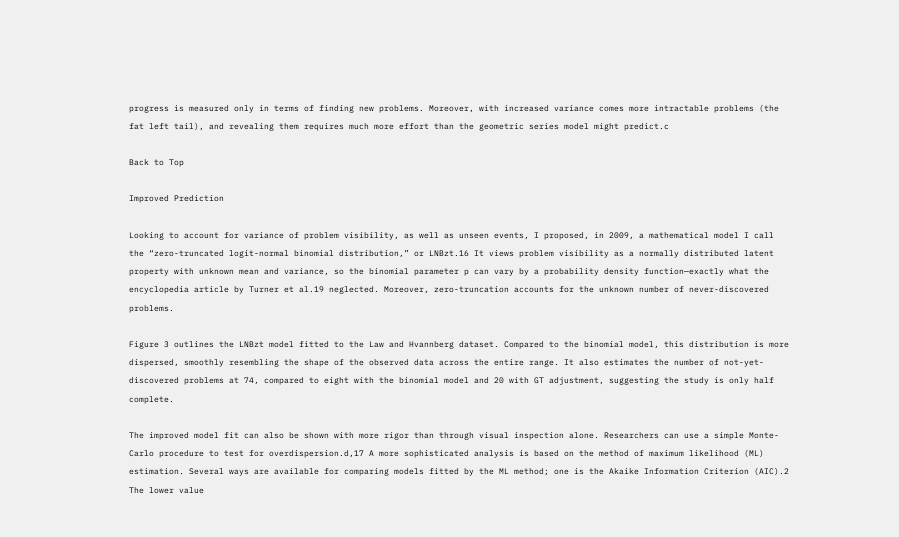progress is measured only in terms of finding new problems. Moreover, with increased variance comes more intractable problems (the fat left tail), and revealing them requires much more effort than the geometric series model might predict.c

Back to Top

Improved Prediction

Looking to account for variance of problem visibility, as well as unseen events, I proposed, in 2009, a mathematical model I call the “zero-truncated logit-normal binomial distribution,” or LNBzt.16 It views problem visibility as a normally distributed latent property with unknown mean and variance, so the binomial parameter p can vary by a probability density function—exactly what the encyclopedia article by Turner et al.19 neglected. Moreover, zero-truncation accounts for the unknown number of never-discovered problems.

Figure 3 outlines the LNBzt model fitted to the Law and Hvannberg dataset. Compared to the binomial model, this distribution is more dispersed, smoothly resembling the shape of the observed data across the entire range. It also estimates the number of not-yet-discovered problems at 74, compared to eight with the binomial model and 20 with GT adjustment, suggesting the study is only half complete.

The improved model fit can also be shown with more rigor than through visual inspection alone. Researchers can use a simple Monte-Carlo procedure to test for overdispersion.d,17 A more sophisticated analysis is based on the method of maximum likelihood (ML) estimation. Several ways are available for comparing models fitted by the ML method; one is the Akaike Information Criterion (AIC).2 The lower value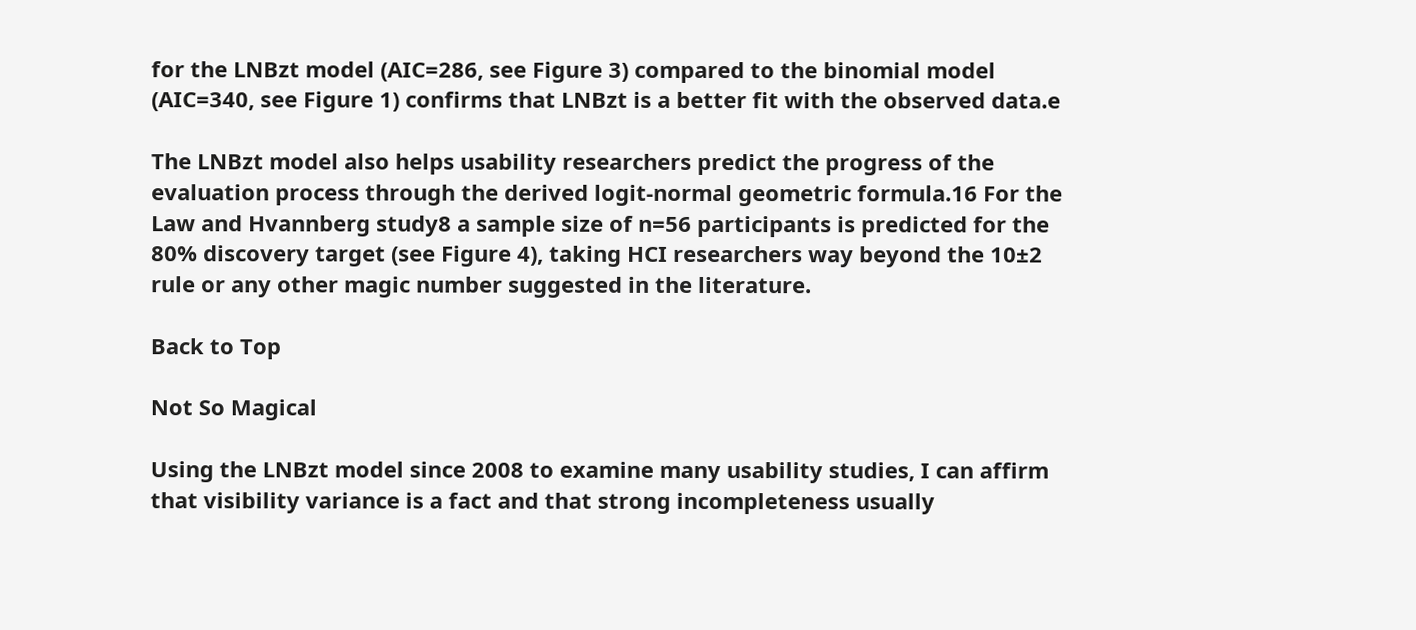for the LNBzt model (AIC=286, see Figure 3) compared to the binomial model (AIC=340, see Figure 1) confirms that LNBzt is a better fit with the observed data.e

The LNBzt model also helps usability researchers predict the progress of the evaluation process through the derived logit-normal geometric formula.16 For the Law and Hvannberg study8 a sample size of n=56 participants is predicted for the 80% discovery target (see Figure 4), taking HCI researchers way beyond the 10±2 rule or any other magic number suggested in the literature.

Back to Top

Not So Magical

Using the LNBzt model since 2008 to examine many usability studies, I can affirm that visibility variance is a fact and that strong incompleteness usually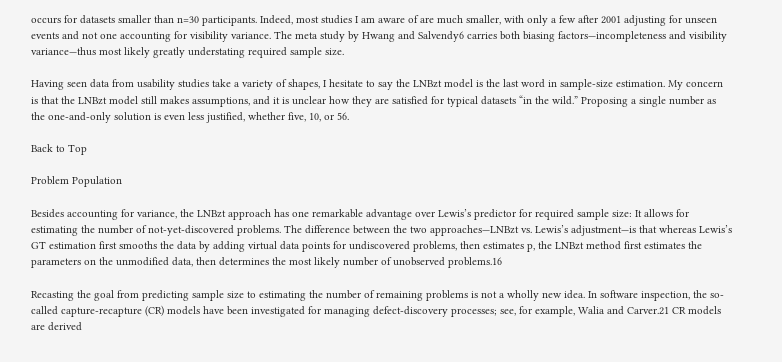occurs for datasets smaller than n=30 participants. Indeed, most studies I am aware of are much smaller, with only a few after 2001 adjusting for unseen events and not one accounting for visibility variance. The meta study by Hwang and Salvendy6 carries both biasing factors—incompleteness and visibility variance—thus most likely greatly understating required sample size.

Having seen data from usability studies take a variety of shapes, I hesitate to say the LNBzt model is the last word in sample-size estimation. My concern is that the LNBzt model still makes assumptions, and it is unclear how they are satisfied for typical datasets “in the wild.” Proposing a single number as the one-and-only solution is even less justified, whether five, 10, or 56.

Back to Top

Problem Population

Besides accounting for variance, the LNBzt approach has one remarkable advantage over Lewis’s predictor for required sample size: It allows for estimating the number of not-yet-discovered problems. The difference between the two approaches—LNBzt vs. Lewis’s adjustment—is that whereas Lewis’s GT estimation first smooths the data by adding virtual data points for undiscovered problems, then estimates p, the LNBzt method first estimates the parameters on the unmodified data, then determines the most likely number of unobserved problems.16

Recasting the goal from predicting sample size to estimating the number of remaining problems is not a wholly new idea. In software inspection, the so-called capture-recapture (CR) models have been investigated for managing defect-discovery processes; see, for example, Walia and Carver.21 CR models are derived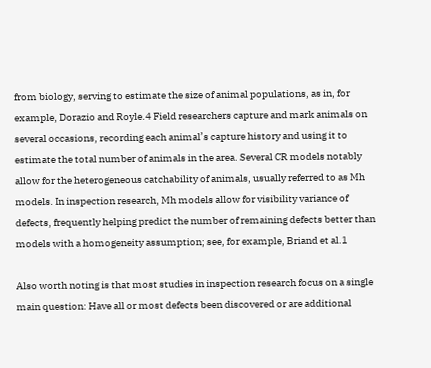from biology, serving to estimate the size of animal populations, as in, for example, Dorazio and Royle.4 Field researchers capture and mark animals on several occasions, recording each animal’s capture history and using it to estimate the total number of animals in the area. Several CR models notably allow for the heterogeneous catchability of animals, usually referred to as Mh models. In inspection research, Mh models allow for visibility variance of defects, frequently helping predict the number of remaining defects better than models with a homogeneity assumption; see, for example, Briand et al.1

Also worth noting is that most studies in inspection research focus on a single main question: Have all or most defects been discovered or are additional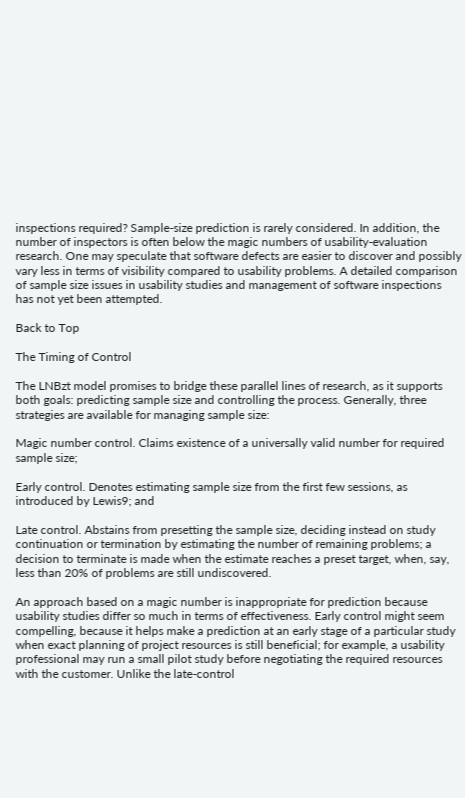inspections required? Sample-size prediction is rarely considered. In addition, the number of inspectors is often below the magic numbers of usability-evaluation research. One may speculate that software defects are easier to discover and possibly vary less in terms of visibility compared to usability problems. A detailed comparison of sample size issues in usability studies and management of software inspections has not yet been attempted.

Back to Top

The Timing of Control

The LNBzt model promises to bridge these parallel lines of research, as it supports both goals: predicting sample size and controlling the process. Generally, three strategies are available for managing sample size:

Magic number control. Claims existence of a universally valid number for required sample size;

Early control. Denotes estimating sample size from the first few sessions, as introduced by Lewis9; and

Late control. Abstains from presetting the sample size, deciding instead on study continuation or termination by estimating the number of remaining problems; a decision to terminate is made when the estimate reaches a preset target, when, say, less than 20% of problems are still undiscovered.

An approach based on a magic number is inappropriate for prediction because usability studies differ so much in terms of effectiveness. Early control might seem compelling, because it helps make a prediction at an early stage of a particular study when exact planning of project resources is still beneficial; for example, a usability professional may run a small pilot study before negotiating the required resources with the customer. Unlike the late-control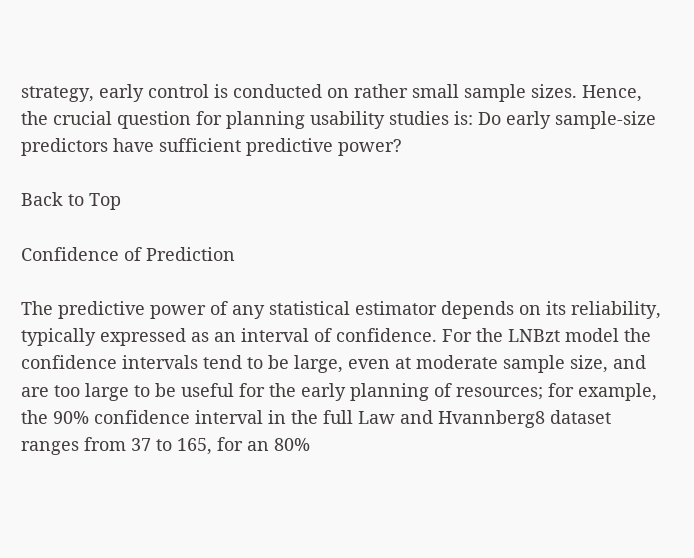strategy, early control is conducted on rather small sample sizes. Hence, the crucial question for planning usability studies is: Do early sample-size predictors have sufficient predictive power?

Back to Top

Confidence of Prediction

The predictive power of any statistical estimator depends on its reliability, typically expressed as an interval of confidence. For the LNBzt model the confidence intervals tend to be large, even at moderate sample size, and are too large to be useful for the early planning of resources; for example, the 90% confidence interval in the full Law and Hvannberg8 dataset ranges from 37 to 165, for an 80%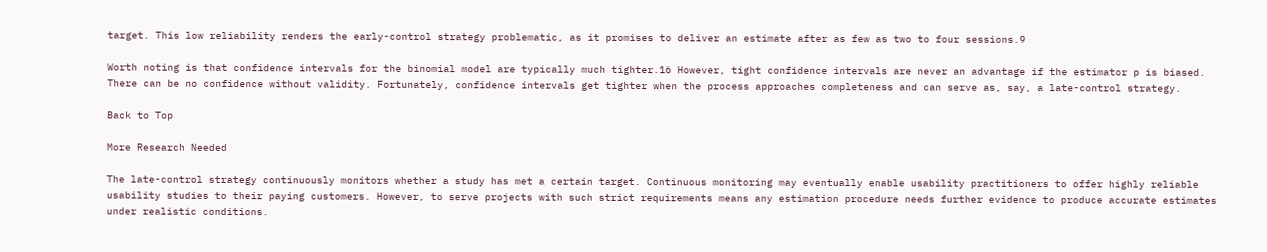target. This low reliability renders the early-control strategy problematic, as it promises to deliver an estimate after as few as two to four sessions.9

Worth noting is that confidence intervals for the binomial model are typically much tighter.16 However, tight confidence intervals are never an advantage if the estimator p is biased. There can be no confidence without validity. Fortunately, confidence intervals get tighter when the process approaches completeness and can serve as, say, a late-control strategy.

Back to Top

More Research Needed

The late-control strategy continuously monitors whether a study has met a certain target. Continuous monitoring may eventually enable usability practitioners to offer highly reliable usability studies to their paying customers. However, to serve projects with such strict requirements means any estimation procedure needs further evidence to produce accurate estimates under realistic conditions.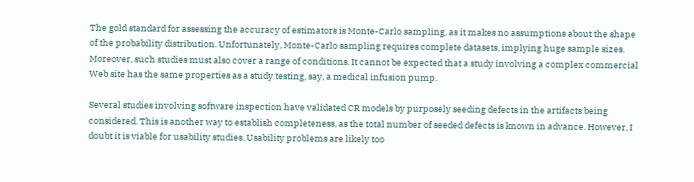The gold standard for assessing the accuracy of estimators is Monte-Carlo sampling, as it makes no assumptions about the shape of the probability distribution. Unfortunately, Monte-Carlo sampling requires complete datasets, implying huge sample sizes. Moreover, such studies must also cover a range of conditions. It cannot be expected that a study involving a complex commercial Web site has the same properties as a study testing, say, a medical infusion pump.

Several studies involving software inspection have validated CR models by purposely seeding defects in the artifacts being considered. This is another way to establish completeness, as the total number of seeded defects is known in advance. However, I doubt it is viable for usability studies. Usability problems are likely too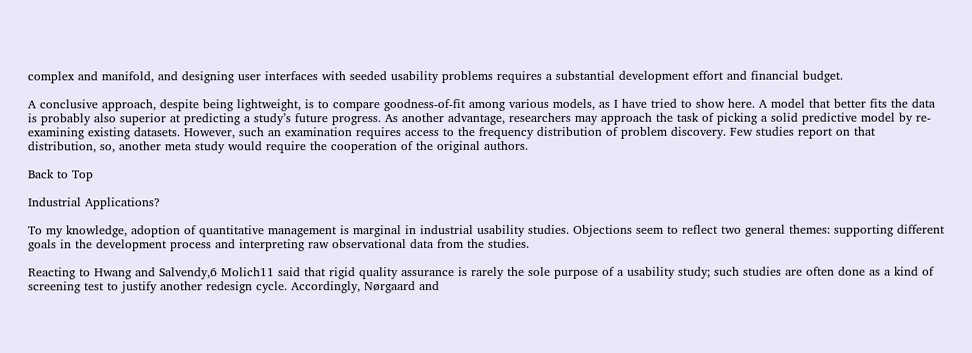complex and manifold, and designing user interfaces with seeded usability problems requires a substantial development effort and financial budget.

A conclusive approach, despite being lightweight, is to compare goodness-of-fit among various models, as I have tried to show here. A model that better fits the data is probably also superior at predicting a study’s future progress. As another advantage, researchers may approach the task of picking a solid predictive model by re-examining existing datasets. However, such an examination requires access to the frequency distribution of problem discovery. Few studies report on that distribution, so, another meta study would require the cooperation of the original authors.

Back to Top

Industrial Applications?

To my knowledge, adoption of quantitative management is marginal in industrial usability studies. Objections seem to reflect two general themes: supporting different goals in the development process and interpreting raw observational data from the studies.

Reacting to Hwang and Salvendy,6 Molich11 said that rigid quality assurance is rarely the sole purpose of a usability study; such studies are often done as a kind of screening test to justify another redesign cycle. Accordingly, Nørgaard and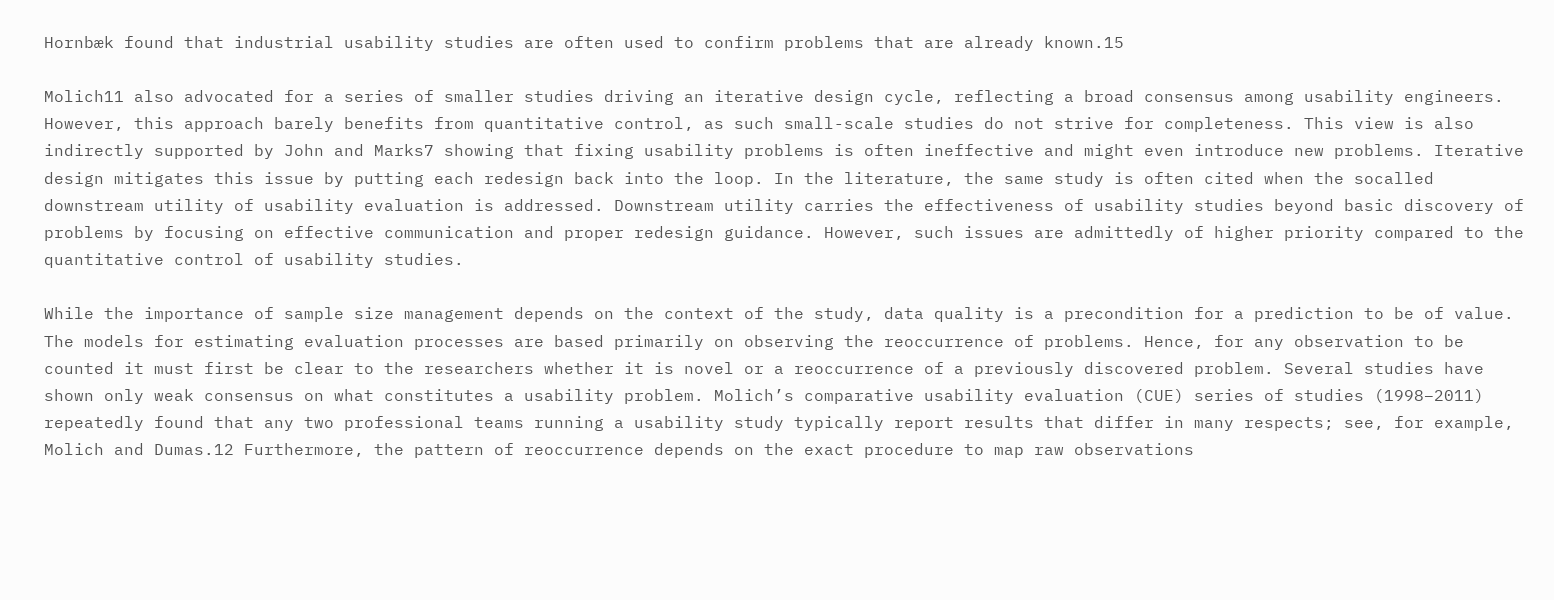Hornbæk found that industrial usability studies are often used to confirm problems that are already known.15

Molich11 also advocated for a series of smaller studies driving an iterative design cycle, reflecting a broad consensus among usability engineers. However, this approach barely benefits from quantitative control, as such small-scale studies do not strive for completeness. This view is also indirectly supported by John and Marks7 showing that fixing usability problems is often ineffective and might even introduce new problems. Iterative design mitigates this issue by putting each redesign back into the loop. In the literature, the same study is often cited when the socalled downstream utility of usability evaluation is addressed. Downstream utility carries the effectiveness of usability studies beyond basic discovery of problems by focusing on effective communication and proper redesign guidance. However, such issues are admittedly of higher priority compared to the quantitative control of usability studies.

While the importance of sample size management depends on the context of the study, data quality is a precondition for a prediction to be of value. The models for estimating evaluation processes are based primarily on observing the reoccurrence of problems. Hence, for any observation to be counted it must first be clear to the researchers whether it is novel or a reoccurrence of a previously discovered problem. Several studies have shown only weak consensus on what constitutes a usability problem. Molich’s comparative usability evaluation (CUE) series of studies (1998–2011) repeatedly found that any two professional teams running a usability study typically report results that differ in many respects; see, for example, Molich and Dumas.12 Furthermore, the pattern of reoccurrence depends on the exact procedure to map raw observations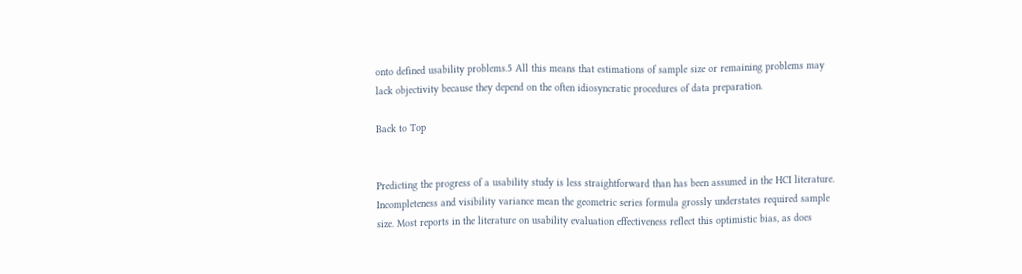onto defined usability problems.5 All this means that estimations of sample size or remaining problems may lack objectivity because they depend on the often idiosyncratic procedures of data preparation.

Back to Top


Predicting the progress of a usability study is less straightforward than has been assumed in the HCI literature. Incompleteness and visibility variance mean the geometric series formula grossly understates required sample size. Most reports in the literature on usability evaluation effectiveness reflect this optimistic bias, as does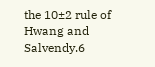the 10±2 rule of Hwang and Salvendy.6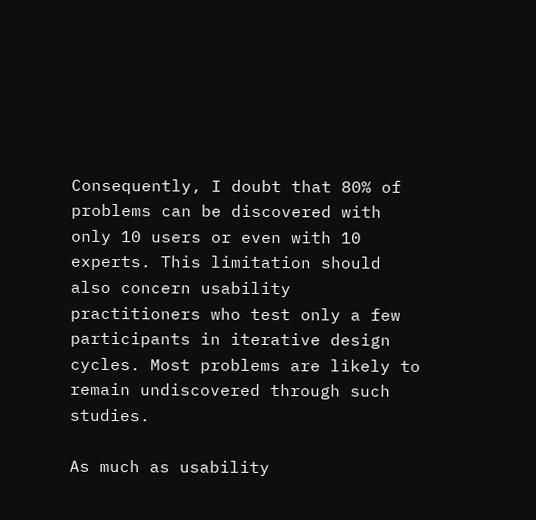Consequently, I doubt that 80% of problems can be discovered with only 10 users or even with 10 experts. This limitation should also concern usability practitioners who test only a few participants in iterative design cycles. Most problems are likely to remain undiscovered through such studies.

As much as usability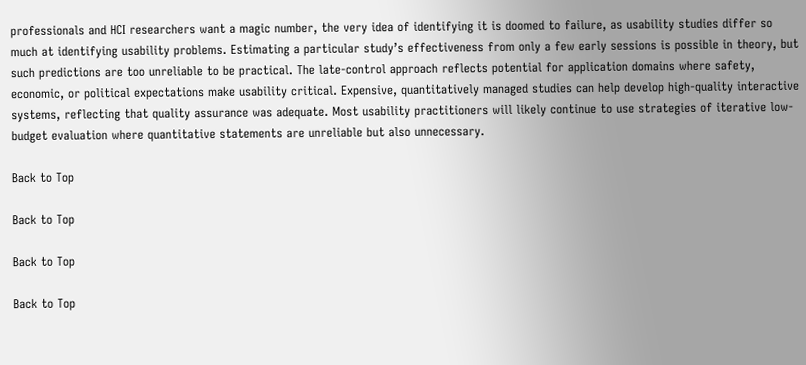professionals and HCI researchers want a magic number, the very idea of identifying it is doomed to failure, as usability studies differ so much at identifying usability problems. Estimating a particular study’s effectiveness from only a few early sessions is possible in theory, but such predictions are too unreliable to be practical. The late-control approach reflects potential for application domains where safety, economic, or political expectations make usability critical. Expensive, quantitatively managed studies can help develop high-quality interactive systems, reflecting that quality assurance was adequate. Most usability practitioners will likely continue to use strategies of iterative low-budget evaluation where quantitative statements are unreliable but also unnecessary.

Back to Top

Back to Top

Back to Top

Back to Top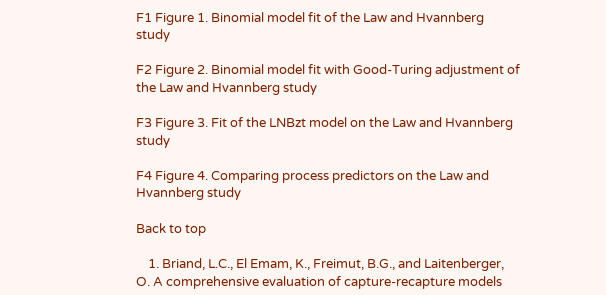F1 Figure 1. Binomial model fit of the Law and Hvannberg study

F2 Figure 2. Binomial model fit with Good-Turing adjustment of the Law and Hvannberg study

F3 Figure 3. Fit of the LNBzt model on the Law and Hvannberg study

F4 Figure 4. Comparing process predictors on the Law and Hvannberg study

Back to top

    1. Briand, L.C., El Emam, K., Freimut, B.G., and Laitenberger, O. A comprehensive evaluation of capture-recapture models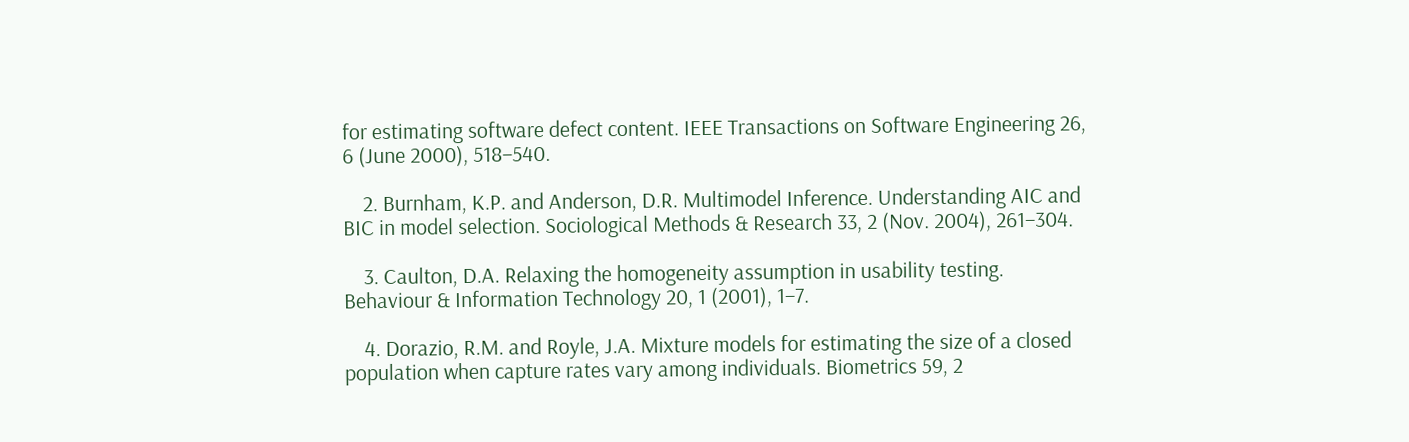for estimating software defect content. IEEE Transactions on Software Engineering 26, 6 (June 2000), 518–540.

    2. Burnham, K.P. and Anderson, D.R. Multimodel Inference. Understanding AIC and BIC in model selection. Sociological Methods & Research 33, 2 (Nov. 2004), 261–304.

    3. Caulton, D.A. Relaxing the homogeneity assumption in usability testing. Behaviour & Information Technology 20, 1 (2001), 1–7.

    4. Dorazio, R.M. and Royle, J.A. Mixture models for estimating the size of a closed population when capture rates vary among individuals. Biometrics 59, 2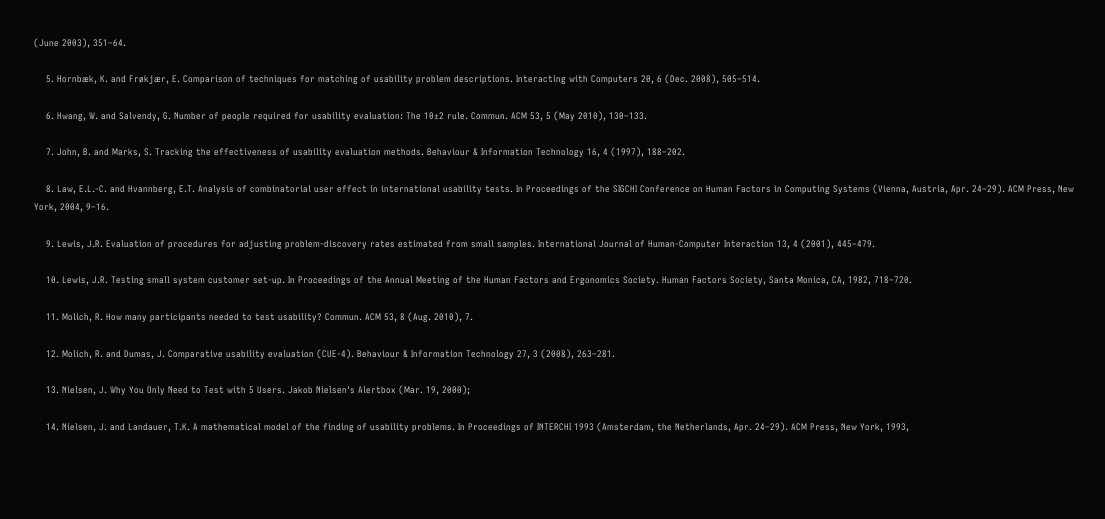(June 2003), 351–64.

    5. Hornbæk, K. and Frøkjær, E. Comparison of techniques for matching of usability problem descriptions. Interacting with Computers 20, 6 (Dec. 2008), 505–514.

    6. Hwang, W. and Salvendy, G. Number of people required for usability evaluation: The 10±2 rule. Commun. ACM 53, 5 (May 2010), 130–133.

    7. John, B. and Marks, S. Tracking the effectiveness of usability evaluation methods. Behaviour & Information Technology 16, 4 (1997), 188–202.

    8. Law, E.L.-C. and Hvannberg, E.T. Analysis of combinatorial user effect in international usability tests. In Proceedings of the SIGCHI Conference on Human Factors in Computing Systems (Vienna, Austria, Apr. 24–29). ACM Press, New York, 2004, 9–16.

    9. Lewis, J.R. Evaluation of procedures for adjusting problem-discovery rates estimated from small samples. International Journal of Human-Computer Interaction 13, 4 (2001), 445–479.

    10. Lewis, J.R. Testing small system customer set-up. In Proceedings of the Annual Meeting of the Human Factors and Ergonomics Society. Human Factors Society, Santa Monica, CA, 1982, 718–720.

    11. Molich, R. How many participants needed to test usability? Commun. ACM 53, 8 (Aug. 2010), 7.

    12. Molich, R. and Dumas, J. Comparative usability evaluation (CUE-4). Behaviour & Information Technology 27, 3 (2008), 263–281.

    13. Nielsen, J. Why You Only Need to Test with 5 Users. Jakob Nielsen's Alertbox (Mar. 19, 2000);

    14. Nielsen, J. and Landauer, T.K. A mathematical model of the finding of usability problems. In Proceedings of INTERCHI 1993 (Amsterdam, the Netherlands, Apr. 24–29). ACM Press, New York, 1993,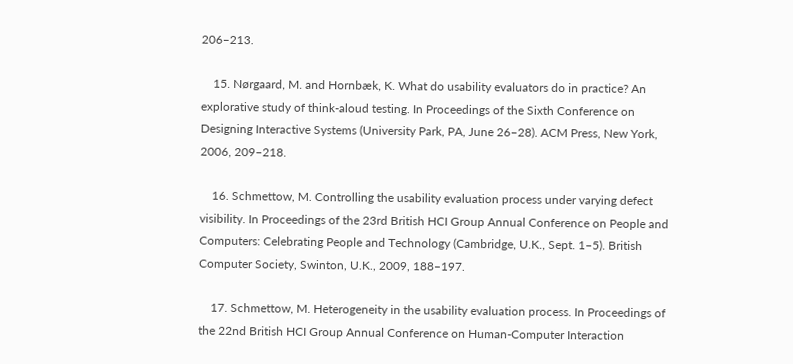206–213.

    15. Nørgaard, M. and Hornbæk, K. What do usability evaluators do in practice? An explorative study of think-aloud testing. In Proceedings of the Sixth Conference on Designing Interactive Systems (University Park, PA, June 26–28). ACM Press, New York, 2006, 209–218.

    16. Schmettow, M. Controlling the usability evaluation process under varying defect visibility. In Proceedings of the 23rd British HCI Group Annual Conference on People and Computers: Celebrating People and Technology (Cambridge, U.K., Sept. 1–5). British Computer Society, Swinton, U.K., 2009, 188–197.

    17. Schmettow, M. Heterogeneity in the usability evaluation process. In Proceedings of the 22nd British HCI Group Annual Conference on Human-Computer Interaction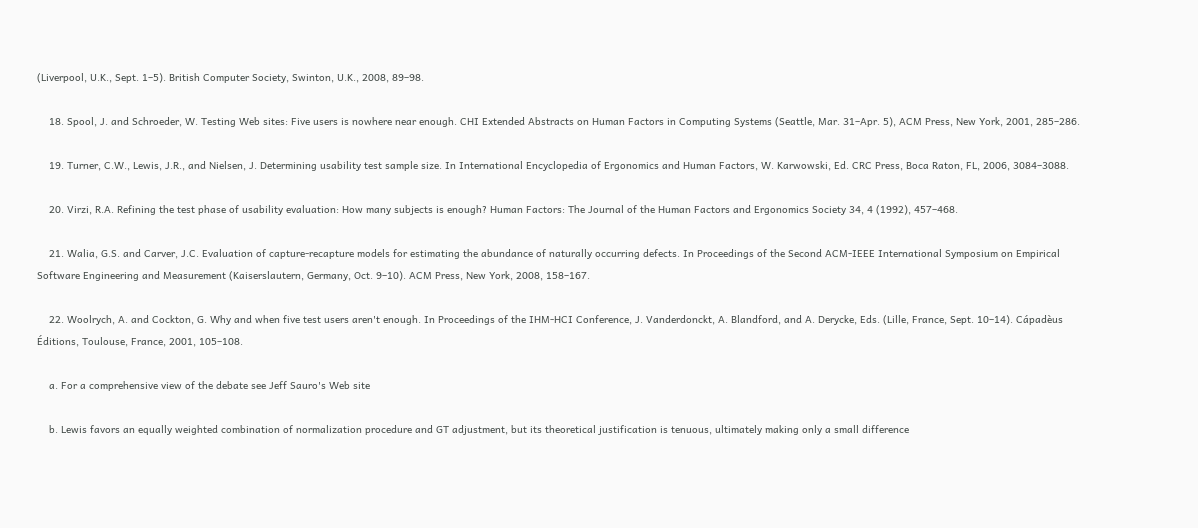(Liverpool, U.K., Sept. 1–5). British Computer Society, Swinton, U.K., 2008, 89–98.

    18. Spool, J. and Schroeder, W. Testing Web sites: Five users is nowhere near enough. CHI Extended Abstracts on Human Factors in Computing Systems (Seattle, Mar. 31–Apr. 5), ACM Press, New York, 2001, 285–286.

    19. Turner, C.W., Lewis, J.R., and Nielsen, J. Determining usability test sample size. In International Encyclopedia of Ergonomics and Human Factors, W. Karwowski, Ed. CRC Press, Boca Raton, FL, 2006, 3084–3088.

    20. Virzi, R.A. Refining the test phase of usability evaluation: How many subjects is enough? Human Factors: The Journal of the Human Factors and Ergonomics Society 34, 4 (1992), 457–468.

    21. Walia, G.S. and Carver, J.C. Evaluation of capture-recapture models for estimating the abundance of naturally occurring defects. In Proceedings of the Second ACM-IEEE International Symposium on Empirical Software Engineering and Measurement (Kaiserslautern, Germany, Oct. 9–10). ACM Press, New York, 2008, 158–167.

    22. Woolrych, A. and Cockton, G. Why and when five test users aren't enough. In Proceedings of the IHM-HCI Conference, J. Vanderdonckt, A. Blandford, and A. Derycke, Eds. (Lille, France, Sept. 10–14). Cápadèus Éditions, Toulouse, France, 2001, 105–108.

    a. For a comprehensive view of the debate see Jeff Sauro's Web site

    b. Lewis favors an equally weighted combination of normalization procedure and GT adjustment, but its theoretical justification is tenuous, ultimately making only a small difference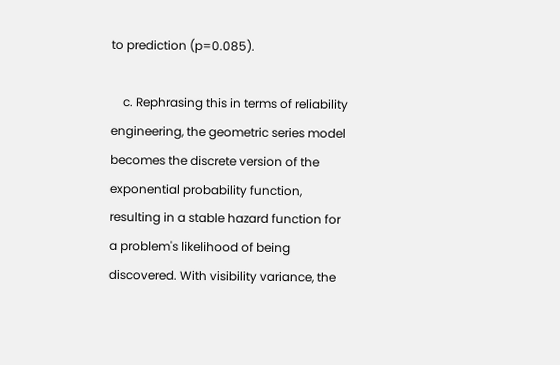to prediction (p=0.085).

    c. Rephrasing this in terms of reliability engineering, the geometric series model becomes the discrete version of the exponential probability function, resulting in a stable hazard function for a problem's likelihood of being discovered. With visibility variance, the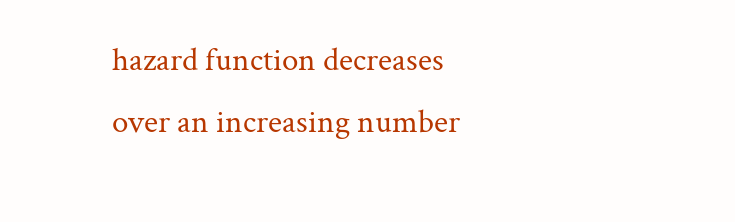hazard function decreases over an increasing number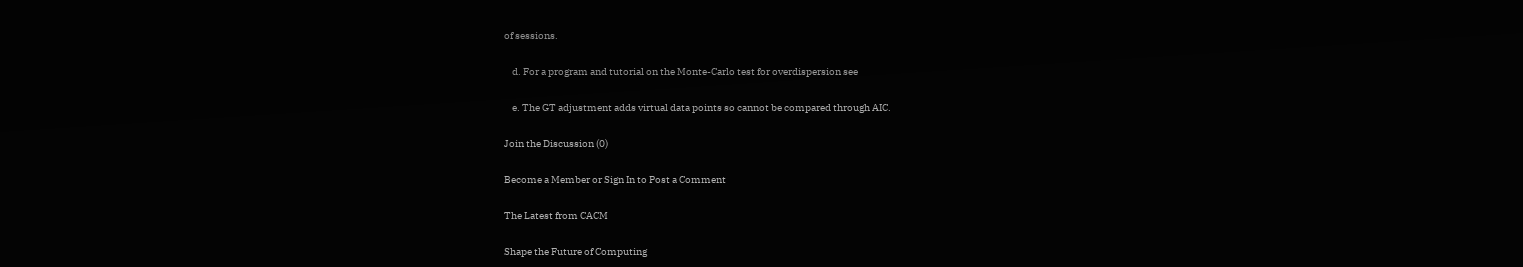of sessions.

    d. For a program and tutorial on the Monte-Carlo test for overdispersion see

    e. The GT adjustment adds virtual data points so cannot be compared through AIC.

Join the Discussion (0)

Become a Member or Sign In to Post a Comment

The Latest from CACM

Shape the Future of Computing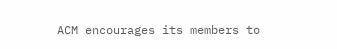ACM encourages its members to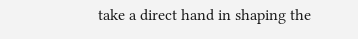take a direct hand in shaping the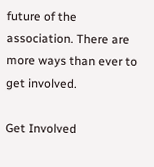future of the association. There are more ways than ever to get involved.

Get Involved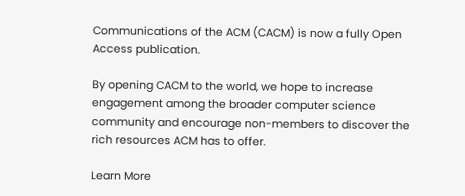Communications of the ACM (CACM) is now a fully Open Access publication.

By opening CACM to the world, we hope to increase engagement among the broader computer science community and encourage non-members to discover the rich resources ACM has to offer.

Learn More